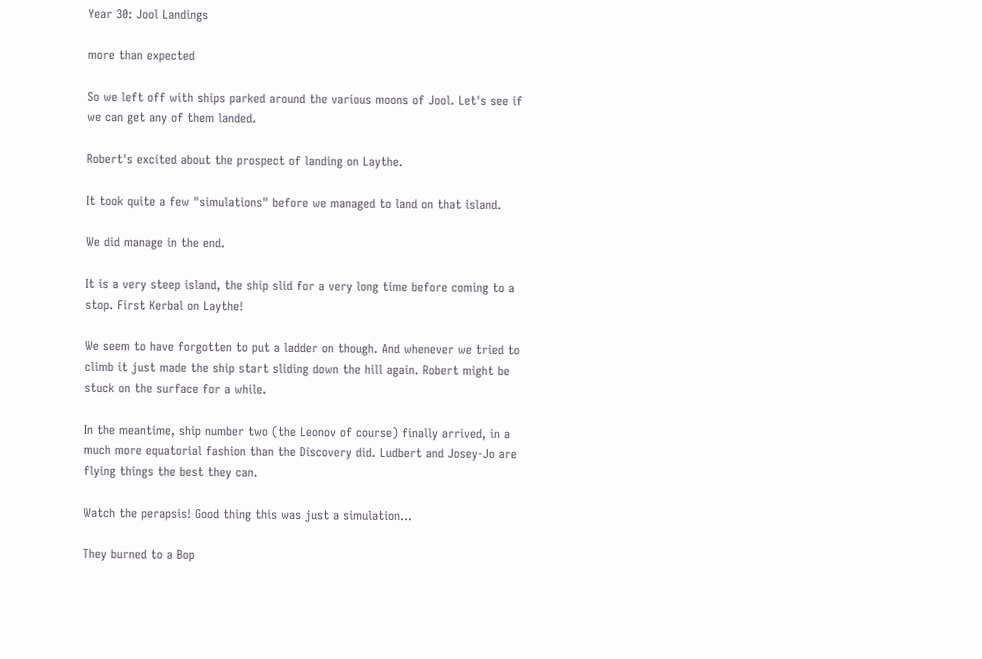Year 30: Jool Landings

more than expected

So we left off with ships parked around the various moons of Jool. Let's see if we can get any of them landed.

Robert's excited about the prospect of landing on Laythe.

It took quite a few "simulations" before we managed to land on that island.

We did manage in the end.

It is a very steep island, the ship slid for a very long time before coming to a stop. First Kerbal on Laythe!

We seem to have forgotten to put a ladder on though. And whenever we tried to climb it just made the ship start sliding down the hill again. Robert might be stuck on the surface for a while.

In the meantime, ship number two (the Leonov of course) finally arrived, in a much more equatorial fashion than the Discovery did. Ludbert and Josey-Jo are flying things the best they can.

Watch the perapsis! Good thing this was just a simulation...

They burned to a Bop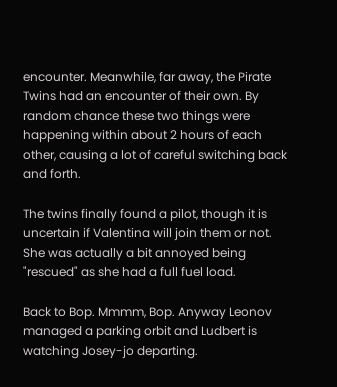encounter. Meanwhile, far away, the Pirate Twins had an encounter of their own. By random chance these two things were happening within about 2 hours of each other, causing a lot of careful switching back and forth.

The twins finally found a pilot, though it is uncertain if Valentina will join them or not. She was actually a bit annoyed being "rescued" as she had a full fuel load.

Back to Bop. Mmmm, Bop. Anyway Leonov managed a parking orbit and Ludbert is watching Josey-jo departing.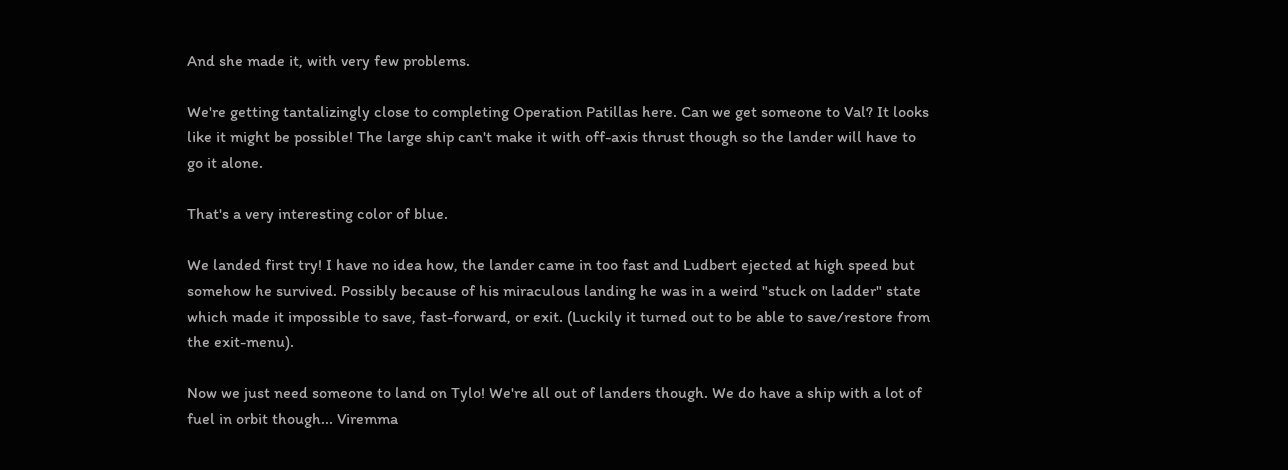And she made it, with very few problems.

We're getting tantalizingly close to completing Operation Patillas here. Can we get someone to Val? It looks like it might be possible! The large ship can't make it with off-axis thrust though so the lander will have to go it alone.

That's a very interesting color of blue.

We landed first try! I have no idea how, the lander came in too fast and Ludbert ejected at high speed but somehow he survived. Possibly because of his miraculous landing he was in a weird "stuck on ladder" state which made it impossible to save, fast-forward, or exit. (Luckily it turned out to be able to save/restore from the exit-menu).

Now we just need someone to land on Tylo! We're all out of landers though. We do have a ship with a lot of fuel in orbit though... Viremma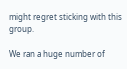might regret sticking with this group.

We ran a huge number of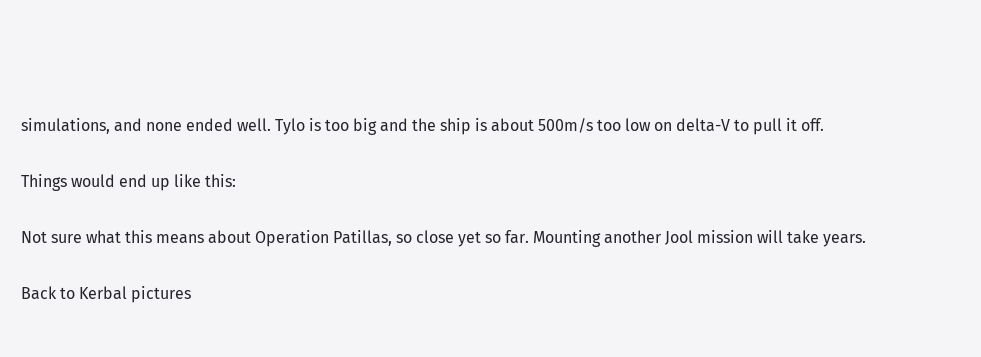simulations, and none ended well. Tylo is too big and the ship is about 500m/s too low on delta-V to pull it off.

Things would end up like this:

Not sure what this means about Operation Patillas, so close yet so far. Mounting another Jool mission will take years.

Back to Kerbal pictures